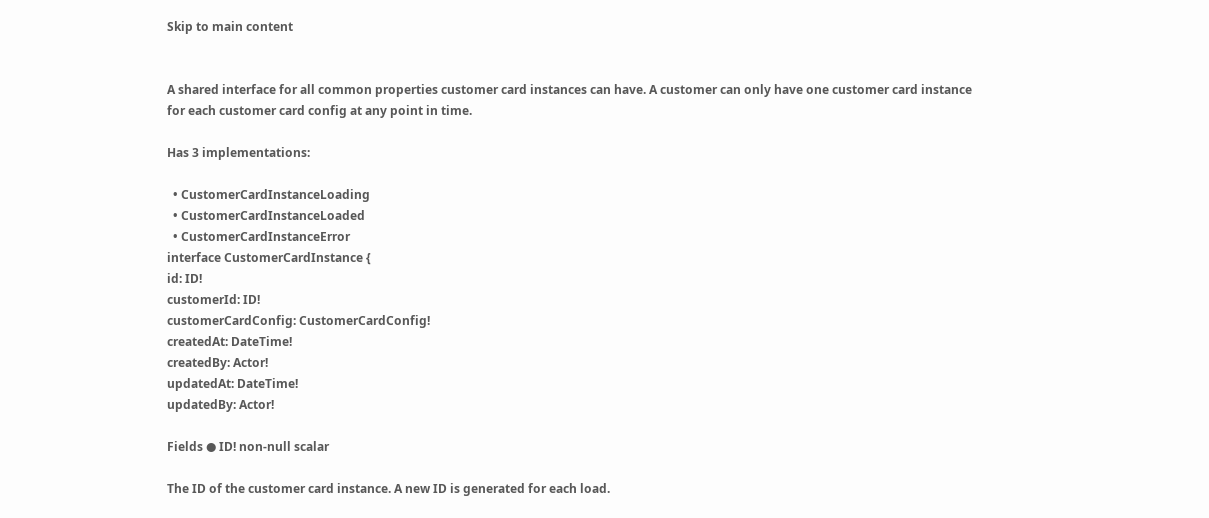Skip to main content


A shared interface for all common properties customer card instances can have. A customer can only have one customer card instance for each customer card config at any point in time.

Has 3 implementations:

  • CustomerCardInstanceLoading
  • CustomerCardInstanceLoaded
  • CustomerCardInstanceError
interface CustomerCardInstance {
id: ID!
customerId: ID!
customerCardConfig: CustomerCardConfig!
createdAt: DateTime!
createdBy: Actor!
updatedAt: DateTime!
updatedBy: Actor!

Fields ● ID! non-null scalar

The ID of the customer card instance. A new ID is generated for each load.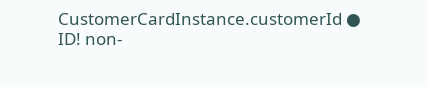CustomerCardInstance.customerId ● ID! non-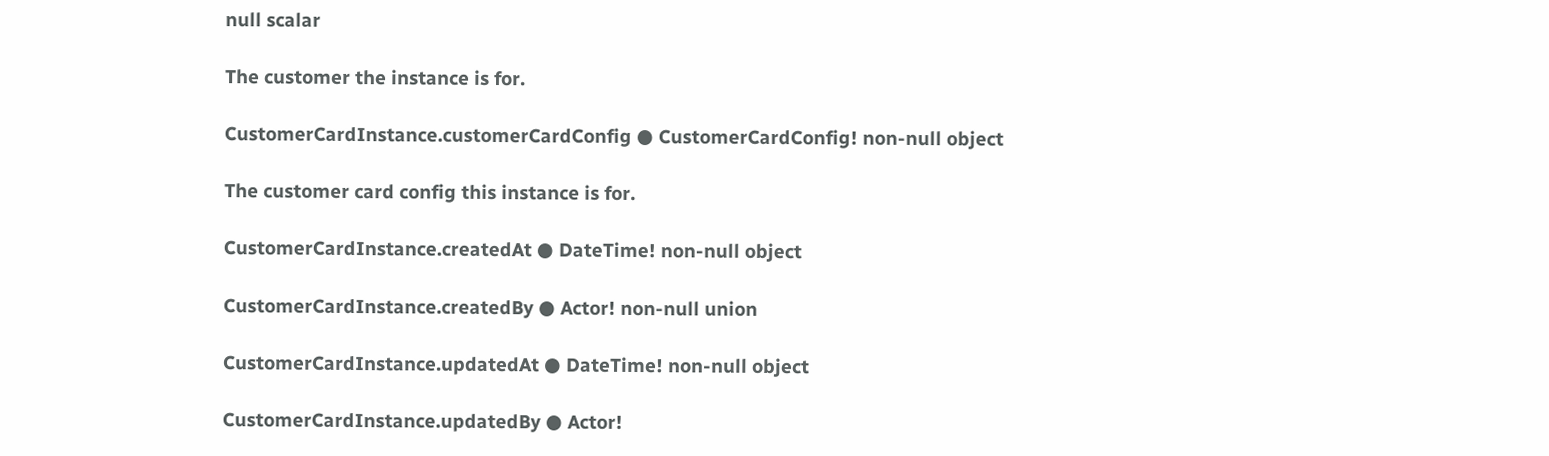null scalar

The customer the instance is for.

CustomerCardInstance.customerCardConfig ● CustomerCardConfig! non-null object

The customer card config this instance is for.

CustomerCardInstance.createdAt ● DateTime! non-null object

CustomerCardInstance.createdBy ● Actor! non-null union

CustomerCardInstance.updatedAt ● DateTime! non-null object

CustomerCardInstance.updatedBy ● Actor!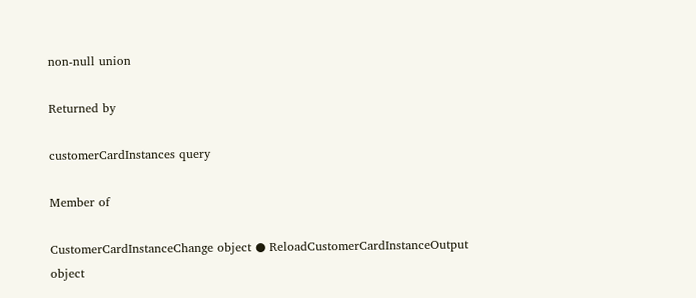non-null union

Returned by

customerCardInstances query

Member of

CustomerCardInstanceChange object ● ReloadCustomerCardInstanceOutput object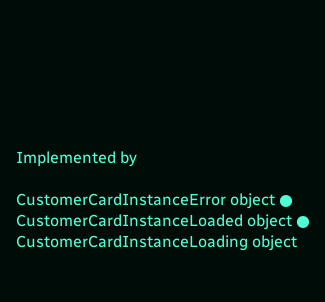Implemented by

CustomerCardInstanceError object ● CustomerCardInstanceLoaded object ● CustomerCardInstanceLoading object